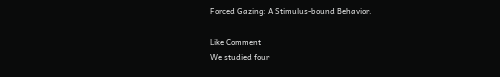Forced Gazing: A Stimulus-bound Behavior.

Like Comment
We studied four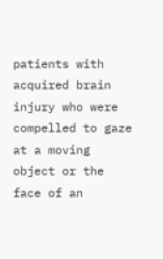patients with acquired brain injury who were compelled to gaze at a moving object or the face of an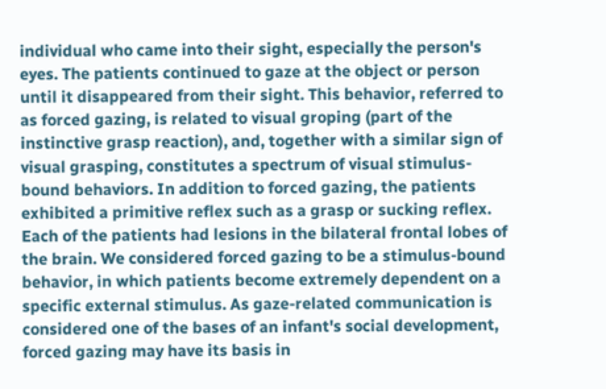individual who came into their sight, especially the person's eyes. The patients continued to gaze at the object or person until it disappeared from their sight. This behavior, referred to as forced gazing, is related to visual groping (part of the instinctive grasp reaction), and, together with a similar sign of visual grasping, constitutes a spectrum of visual stimulus-bound behaviors. In addition to forced gazing, the patients exhibited a primitive reflex such as a grasp or sucking reflex. Each of the patients had lesions in the bilateral frontal lobes of the brain. We considered forced gazing to be a stimulus-bound behavior, in which patients become extremely dependent on a specific external stimulus. As gaze-related communication is considered one of the bases of an infant's social development, forced gazing may have its basis in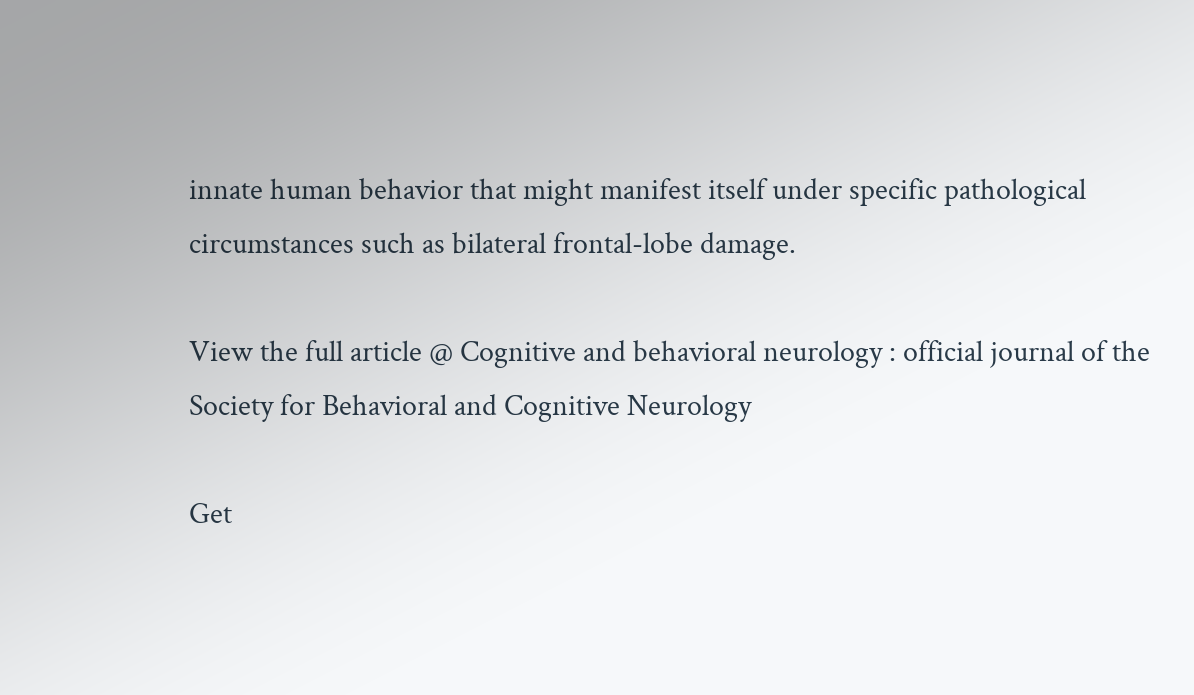innate human behavior that might manifest itself under specific pathological circumstances such as bilateral frontal-lobe damage.

View the full article @ Cognitive and behavioral neurology : official journal of the Society for Behavioral and Cognitive Neurology

Get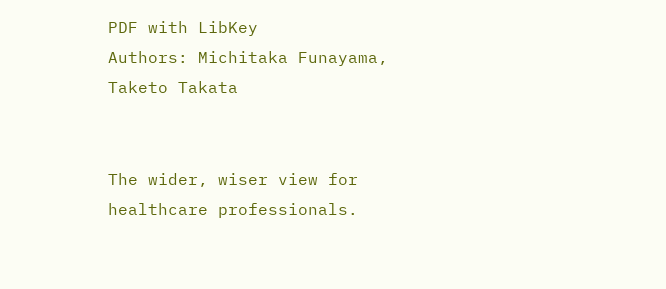PDF with LibKey
Authors: Michitaka Funayama, Taketo Takata


The wider, wiser view for healthcare professionals.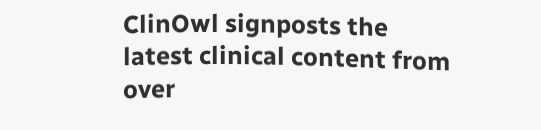ClinOwl signposts the latest clinical content from over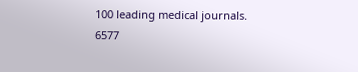100 leading medical journals.
6577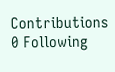Contributions
0 Following